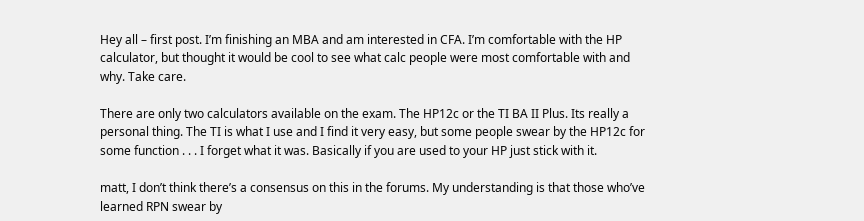Hey all – first post. I’m finishing an MBA and am interested in CFA. I’m comfortable with the HP calculator, but thought it would be cool to see what calc people were most comfortable with and why. Take care.

There are only two calculators available on the exam. The HP12c or the TI BA II Plus. Its really a personal thing. The TI is what I use and I find it very easy, but some people swear by the HP12c for some function . . . I forget what it was. Basically if you are used to your HP just stick with it.

matt, I don’t think there’s a consensus on this in the forums. My understanding is that those who’ve learned RPN swear by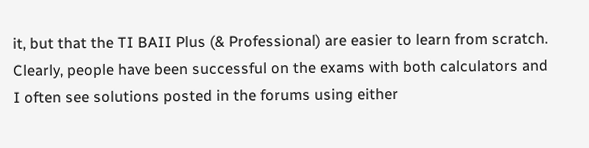it, but that the TI BAII Plus (& Professional) are easier to learn from scratch. Clearly, people have been successful on the exams with both calculators and I often see solutions posted in the forums using either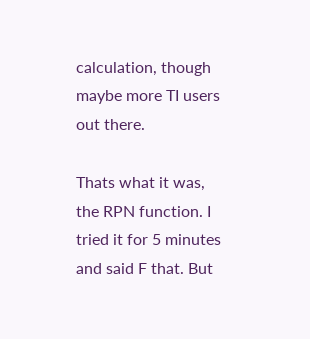calculation, though maybe more TI users out there.

Thats what it was, the RPN function. I tried it for 5 minutes and said F that. But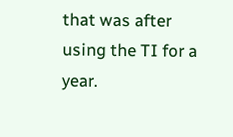that was after using the TI for a year.